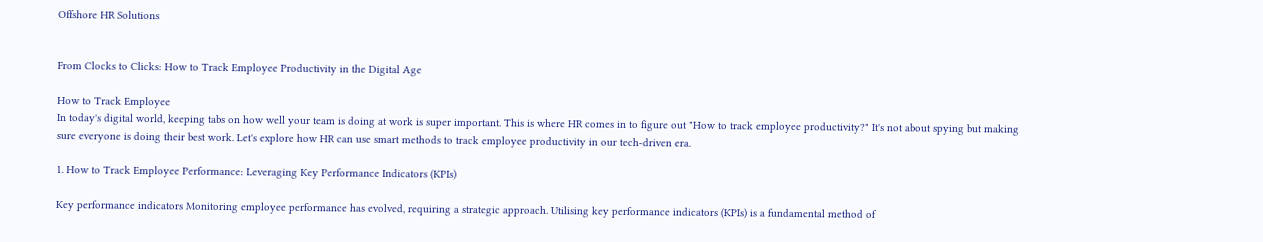Offshore HR Solutions


From Clocks to Clicks: How to Track Employee Productivity in the Digital Age

How to Track Employee
In today's digital world, keeping tabs on how well your team is doing at work is super important. This is where HR comes in to figure out "How to track employee productivity?" It's not about spying but making sure everyone is doing their best work. Let's explore how HR can use smart methods to track employee productivity in our tech-driven era.

1. How to Track Employee Performance: Leveraging Key Performance Indicators (KPIs)

Key performance indicators Monitoring employee performance has evolved, requiring a strategic approach. Utilising key performance indicators (KPIs) is a fundamental method of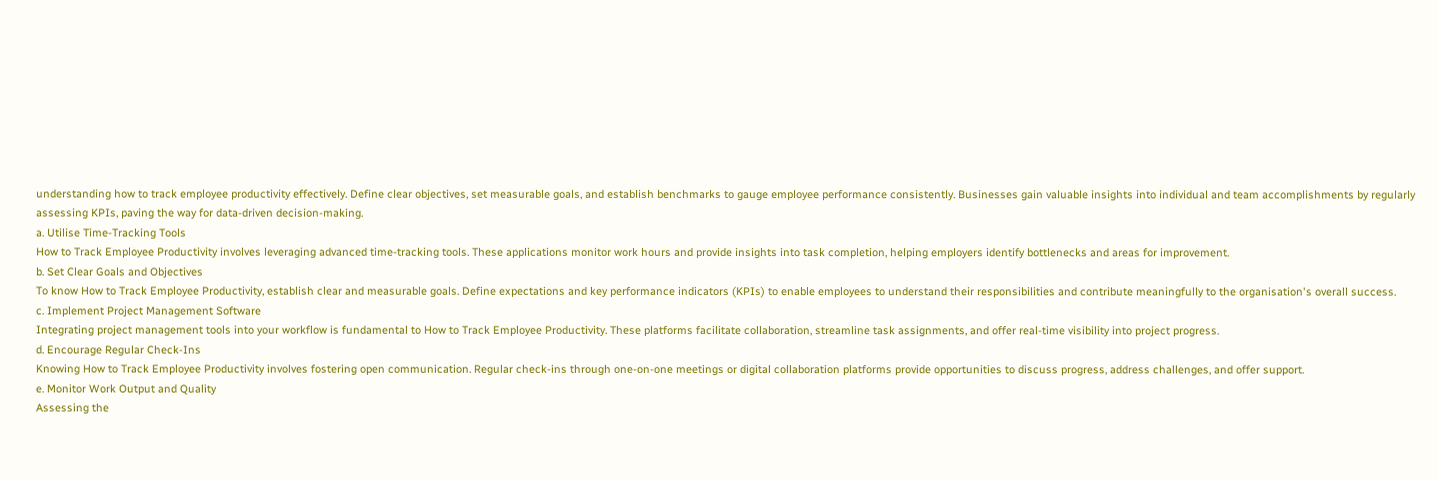understanding how to track employee productivity effectively. Define clear objectives, set measurable goals, and establish benchmarks to gauge employee performance consistently. Businesses gain valuable insights into individual and team accomplishments by regularly assessing KPIs, paving the way for data-driven decision-making.
a. Utilise Time-Tracking Tools
How to Track Employee Productivity involves leveraging advanced time-tracking tools. These applications monitor work hours and provide insights into task completion, helping employers identify bottlenecks and areas for improvement.
b. Set Clear Goals and Objectives
To know How to Track Employee Productivity, establish clear and measurable goals. Define expectations and key performance indicators (KPIs) to enable employees to understand their responsibilities and contribute meaningfully to the organisation's overall success.
c. Implement Project Management Software
Integrating project management tools into your workflow is fundamental to How to Track Employee Productivity. These platforms facilitate collaboration, streamline task assignments, and offer real-time visibility into project progress.
d. Encourage Regular Check-Ins
Knowing How to Track Employee Productivity involves fostering open communication. Regular check-ins through one-on-one meetings or digital collaboration platforms provide opportunities to discuss progress, address challenges, and offer support.
e. Monitor Work Output and Quality
Assessing the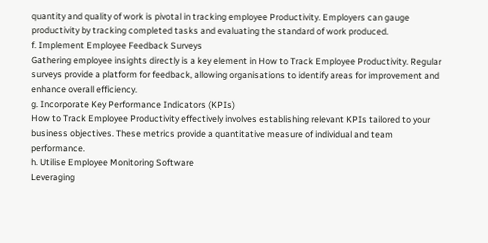quantity and quality of work is pivotal in tracking employee Productivity. Employers can gauge productivity by tracking completed tasks and evaluating the standard of work produced.
f. Implement Employee Feedback Surveys
Gathering employee insights directly is a key element in How to Track Employee Productivity. Regular surveys provide a platform for feedback, allowing organisations to identify areas for improvement and enhance overall efficiency.
g. Incorporate Key Performance Indicators (KPIs)
How to Track Employee Productivity effectively involves establishing relevant KPIs tailored to your business objectives. These metrics provide a quantitative measure of individual and team performance.
h. Utilise Employee Monitoring Software
Leveraging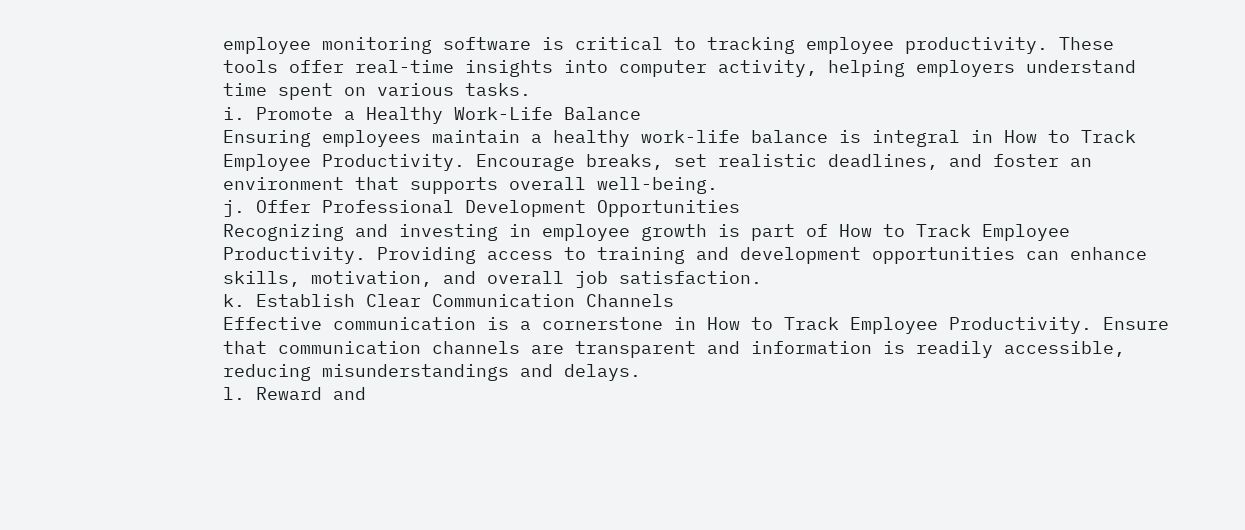employee monitoring software is critical to tracking employee productivity. These tools offer real-time insights into computer activity, helping employers understand time spent on various tasks.
i. Promote a Healthy Work-Life Balance
Ensuring employees maintain a healthy work-life balance is integral in How to Track Employee Productivity. Encourage breaks, set realistic deadlines, and foster an environment that supports overall well-being.
j. Offer Professional Development Opportunities
Recognizing and investing in employee growth is part of How to Track Employee Productivity. Providing access to training and development opportunities can enhance skills, motivation, and overall job satisfaction.
k. Establish Clear Communication Channels
Effective communication is a cornerstone in How to Track Employee Productivity. Ensure that communication channels are transparent and information is readily accessible, reducing misunderstandings and delays.
l. Reward and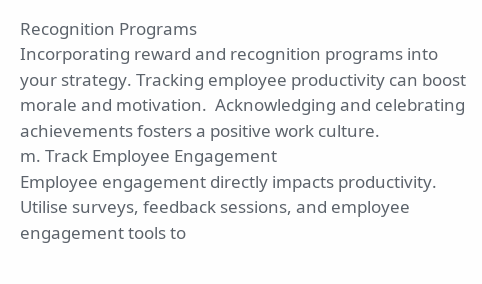Recognition Programs
Incorporating reward and recognition programs into your strategy. Tracking employee productivity can boost morale and motivation.  Acknowledging and celebrating achievements fosters a positive work culture.
m. Track Employee Engagement
Employee engagement directly impacts productivity. Utilise surveys, feedback sessions, and employee engagement tools to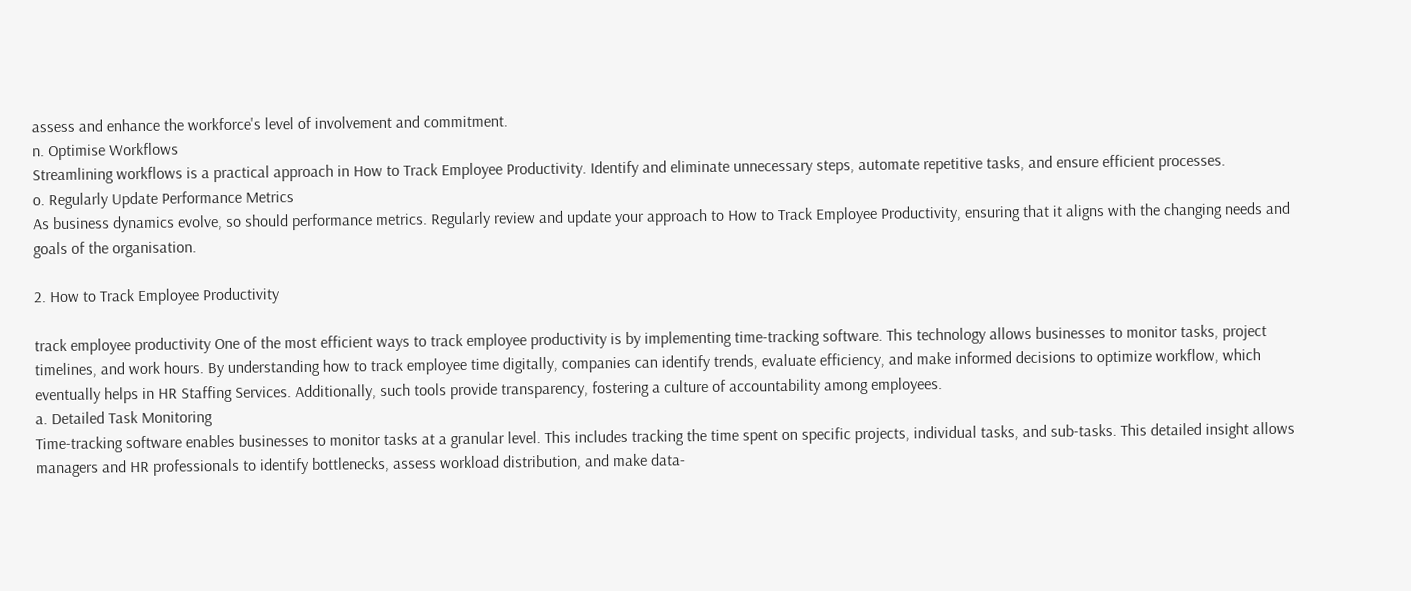assess and enhance the workforce's level of involvement and commitment.
n. Optimise Workflows
Streamlining workflows is a practical approach in How to Track Employee Productivity. Identify and eliminate unnecessary steps, automate repetitive tasks, and ensure efficient processes.
o. Regularly Update Performance Metrics
As business dynamics evolve, so should performance metrics. Regularly review and update your approach to How to Track Employee Productivity, ensuring that it aligns with the changing needs and goals of the organisation.

2. How to Track Employee Productivity

track employee productivity One of the most efficient ways to track employee productivity is by implementing time-tracking software. This technology allows businesses to monitor tasks, project timelines, and work hours. By understanding how to track employee time digitally, companies can identify trends, evaluate efficiency, and make informed decisions to optimize workflow, which eventually helps in HR Staffing Services. Additionally, such tools provide transparency, fostering a culture of accountability among employees.
a. Detailed Task Monitoring
Time-tracking software enables businesses to monitor tasks at a granular level. This includes tracking the time spent on specific projects, individual tasks, and sub-tasks. This detailed insight allows managers and HR professionals to identify bottlenecks, assess workload distribution, and make data-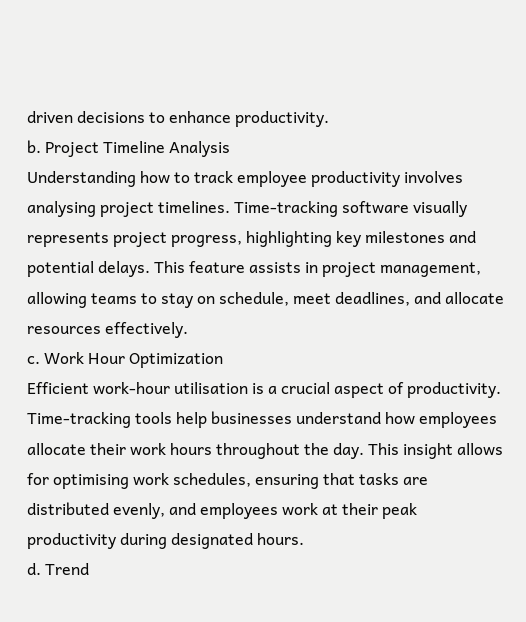driven decisions to enhance productivity.
b. Project Timeline Analysis
Understanding how to track employee productivity involves analysing project timelines. Time-tracking software visually represents project progress, highlighting key milestones and potential delays. This feature assists in project management, allowing teams to stay on schedule, meet deadlines, and allocate resources effectively.
c. Work Hour Optimization
Efficient work-hour utilisation is a crucial aspect of productivity. Time-tracking tools help businesses understand how employees allocate their work hours throughout the day. This insight allows for optimising work schedules, ensuring that tasks are distributed evenly, and employees work at their peak productivity during designated hours.
d. Trend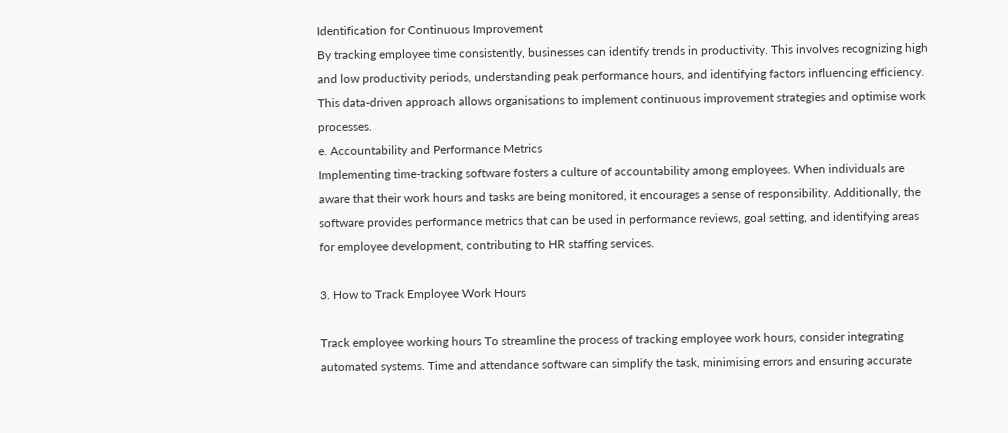Identification for Continuous Improvement
By tracking employee time consistently, businesses can identify trends in productivity. This involves recognizing high and low productivity periods, understanding peak performance hours, and identifying factors influencing efficiency. This data-driven approach allows organisations to implement continuous improvement strategies and optimise work processes.
e. Accountability and Performance Metrics
Implementing time-tracking software fosters a culture of accountability among employees. When individuals are aware that their work hours and tasks are being monitored, it encourages a sense of responsibility. Additionally, the software provides performance metrics that can be used in performance reviews, goal setting, and identifying areas for employee development, contributing to HR staffing services.

3. How to Track Employee Work Hours

Track employee working hours To streamline the process of tracking employee work hours, consider integrating automated systems. Time and attendance software can simplify the task, minimising errors and ensuring accurate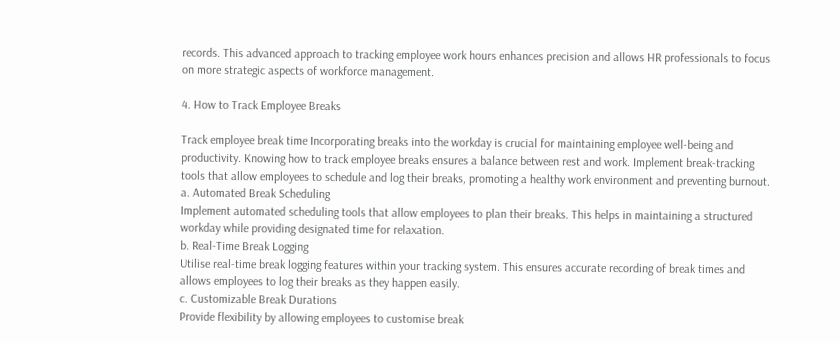records. This advanced approach to tracking employee work hours enhances precision and allows HR professionals to focus on more strategic aspects of workforce management.

4. How to Track Employee Breaks

Track employee break time Incorporating breaks into the workday is crucial for maintaining employee well-being and productivity. Knowing how to track employee breaks ensures a balance between rest and work. Implement break-tracking tools that allow employees to schedule and log their breaks, promoting a healthy work environment and preventing burnout.
a. Automated Break Scheduling
Implement automated scheduling tools that allow employees to plan their breaks. This helps in maintaining a structured workday while providing designated time for relaxation.
b. Real-Time Break Logging
Utilise real-time break logging features within your tracking system. This ensures accurate recording of break times and allows employees to log their breaks as they happen easily.
c. Customizable Break Durations
Provide flexibility by allowing employees to customise break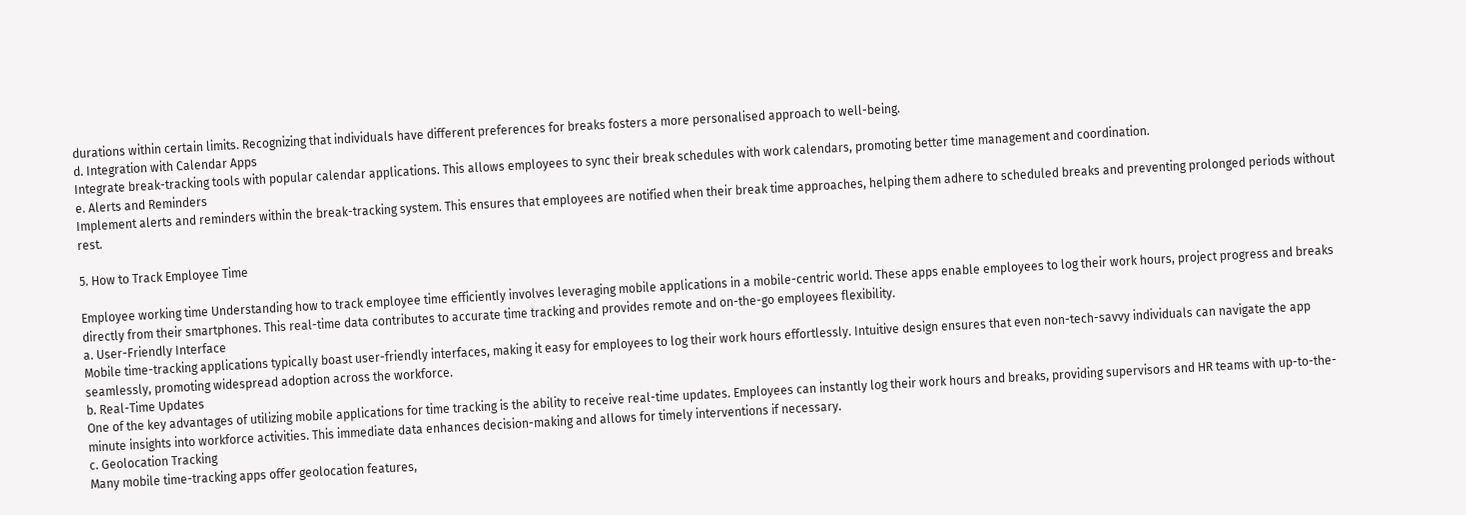durations within certain limits. Recognizing that individuals have different preferences for breaks fosters a more personalised approach to well-being.
d. Integration with Calendar Apps
Integrate break-tracking tools with popular calendar applications. This allows employees to sync their break schedules with work calendars, promoting better time management and coordination.
e. Alerts and Reminders
Implement alerts and reminders within the break-tracking system. This ensures that employees are notified when their break time approaches, helping them adhere to scheduled breaks and preventing prolonged periods without rest.

5. How to Track Employee Time

Employee working time Understanding how to track employee time efficiently involves leveraging mobile applications in a mobile-centric world. These apps enable employees to log their work hours, project progress and breaks directly from their smartphones. This real-time data contributes to accurate time tracking and provides remote and on-the-go employees flexibility.
a. User-Friendly Interface
Mobile time-tracking applications typically boast user-friendly interfaces, making it easy for employees to log their work hours effortlessly. Intuitive design ensures that even non-tech-savvy individuals can navigate the app seamlessly, promoting widespread adoption across the workforce.
b. Real-Time Updates
One of the key advantages of utilizing mobile applications for time tracking is the ability to receive real-time updates. Employees can instantly log their work hours and breaks, providing supervisors and HR teams with up-to-the-minute insights into workforce activities. This immediate data enhances decision-making and allows for timely interventions if necessary.
c. Geolocation Tracking
Many mobile time-tracking apps offer geolocation features,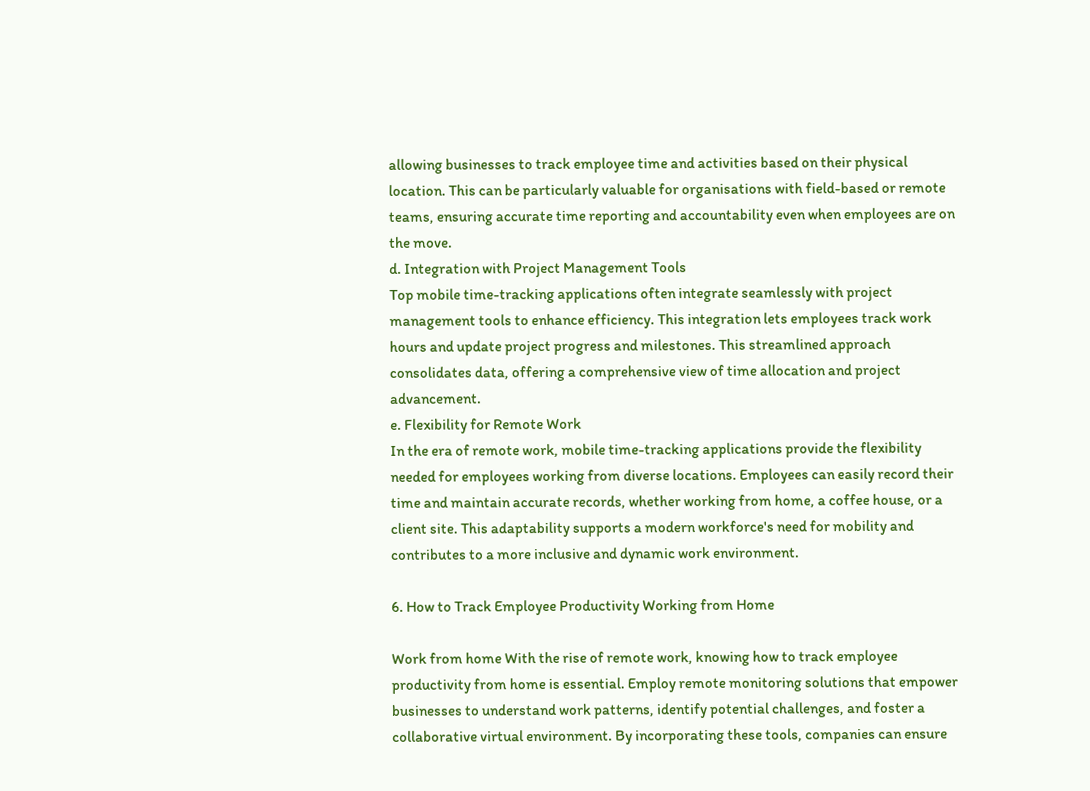allowing businesses to track employee time and activities based on their physical location. This can be particularly valuable for organisations with field-based or remote teams, ensuring accurate time reporting and accountability even when employees are on the move.
d. Integration with Project Management Tools
Top mobile time-tracking applications often integrate seamlessly with project management tools to enhance efficiency. This integration lets employees track work hours and update project progress and milestones. This streamlined approach consolidates data, offering a comprehensive view of time allocation and project advancement.
e. Flexibility for Remote Work
In the era of remote work, mobile time-tracking applications provide the flexibility needed for employees working from diverse locations. Employees can easily record their time and maintain accurate records, whether working from home, a coffee house, or a client site. This adaptability supports a modern workforce's need for mobility and contributes to a more inclusive and dynamic work environment.

6. How to Track Employee Productivity Working from Home

Work from home With the rise of remote work, knowing how to track employee productivity from home is essential. Employ remote monitoring solutions that empower businesses to understand work patterns, identify potential challenges, and foster a collaborative virtual environment. By incorporating these tools, companies can ensure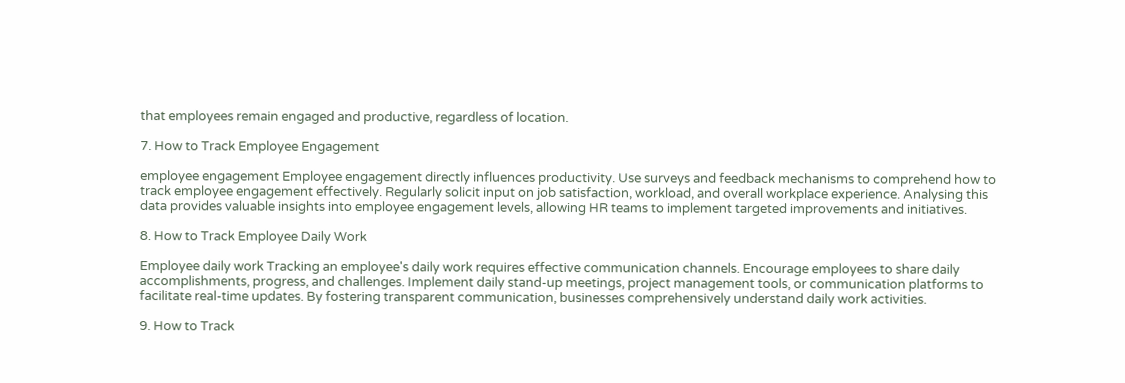that employees remain engaged and productive, regardless of location.

7. How to Track Employee Engagement

employee engagement Employee engagement directly influences productivity. Use surveys and feedback mechanisms to comprehend how to track employee engagement effectively. Regularly solicit input on job satisfaction, workload, and overall workplace experience. Analysing this data provides valuable insights into employee engagement levels, allowing HR teams to implement targeted improvements and initiatives.

8. How to Track Employee Daily Work

Employee daily work Tracking an employee's daily work requires effective communication channels. Encourage employees to share daily accomplishments, progress, and challenges. Implement daily stand-up meetings, project management tools, or communication platforms to facilitate real-time updates. By fostering transparent communication, businesses comprehensively understand daily work activities.

9. How to Track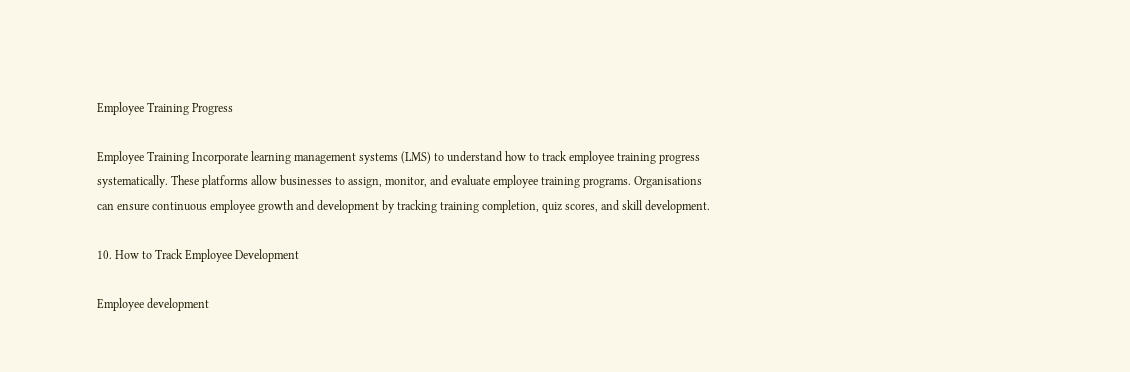Employee Training Progress

Employee Training Incorporate learning management systems (LMS) to understand how to track employee training progress systematically. These platforms allow businesses to assign, monitor, and evaluate employee training programs. Organisations can ensure continuous employee growth and development by tracking training completion, quiz scores, and skill development.

10. How to Track Employee Development

Employee development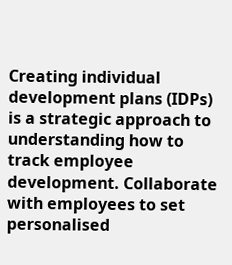Creating individual development plans (IDPs) is a strategic approach to understanding how to track employee development. Collaborate with employees to set personalised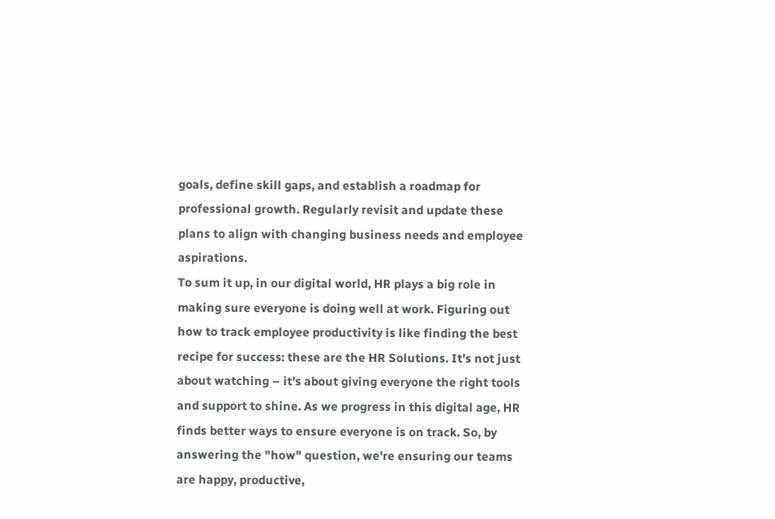goals, define skill gaps, and establish a roadmap for professional growth. Regularly revisit and update these plans to align with changing business needs and employee aspirations.
To sum it up, in our digital world, HR plays a big role in making sure everyone is doing well at work. Figuring out how to track employee productivity is like finding the best recipe for success: these are the HR Solutions. It's not just about watching – it's about giving everyone the right tools and support to shine. As we progress in this digital age, HR finds better ways to ensure everyone is on track. So, by answering the "how" question, we're ensuring our teams are happy, productive,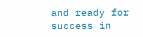and ready for success in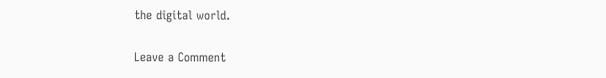the digital world.

Leave a Comment